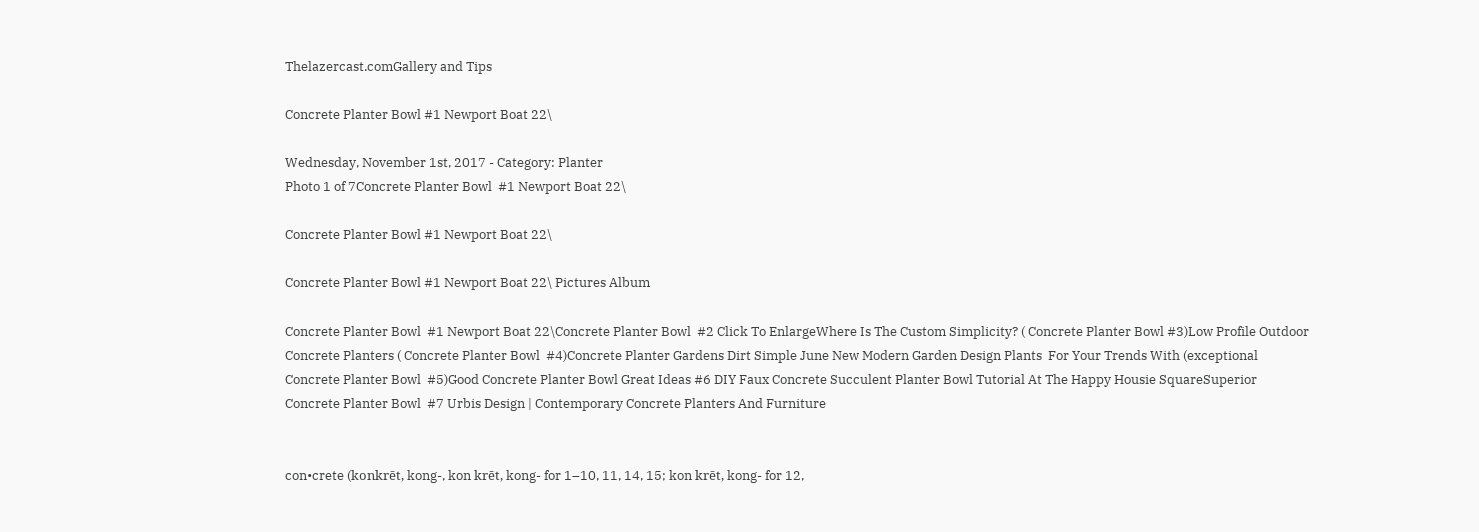Thelazercast.comGallery and Tips

Concrete Planter Bowl #1 Newport Boat 22\

Wednesday, November 1st, 2017 - Category: Planter
Photo 1 of 7Concrete Planter Bowl  #1 Newport Boat 22\

Concrete Planter Bowl #1 Newport Boat 22\

Concrete Planter Bowl #1 Newport Boat 22\ Pictures Album

Concrete Planter Bowl  #1 Newport Boat 22\Concrete Planter Bowl  #2 Click To EnlargeWhere Is The Custom Simplicity? ( Concrete Planter Bowl #3)Low Profile Outdoor Concrete Planters ( Concrete Planter Bowl  #4)Concrete Planter Gardens Dirt Simple June New Modern Garden Design Plants  For Your Trends With (exceptional Concrete Planter Bowl  #5)Good Concrete Planter Bowl Great Ideas #6 DIY Faux Concrete Succulent Planter Bowl Tutorial At The Happy Housie SquareSuperior Concrete Planter Bowl  #7 Urbis Design | Contemporary Concrete Planters And Furniture


con•crete (konkrēt, kong-, kon krēt, kong- for 1–10, 11, 14, 15; kon krēt, kong- for 12,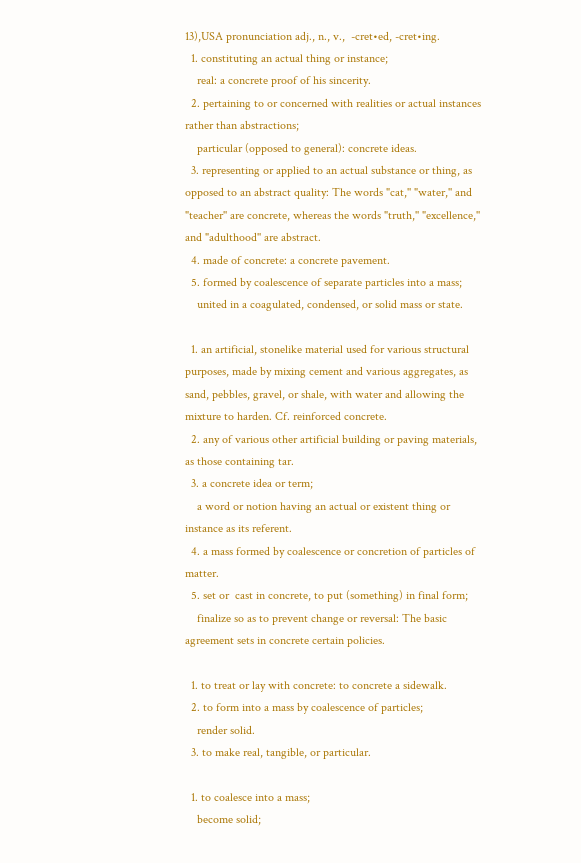13),USA pronunciation adj., n., v.,  -cret•ed, -cret•ing.
  1. constituting an actual thing or instance;
    real: a concrete proof of his sincerity.
  2. pertaining to or concerned with realities or actual instances rather than abstractions;
    particular (opposed to general): concrete ideas.
  3. representing or applied to an actual substance or thing, as opposed to an abstract quality: The words "cat,'' "water,'' and "teacher'' are concrete, whereas the words "truth,'' "excellence,'' and "adulthood'' are abstract.
  4. made of concrete: a concrete pavement.
  5. formed by coalescence of separate particles into a mass;
    united in a coagulated, condensed, or solid mass or state.

  1. an artificial, stonelike material used for various structural purposes, made by mixing cement and various aggregates, as sand, pebbles, gravel, or shale, with water and allowing the mixture to harden. Cf. reinforced concrete.
  2. any of various other artificial building or paving materials, as those containing tar.
  3. a concrete idea or term;
    a word or notion having an actual or existent thing or instance as its referent.
  4. a mass formed by coalescence or concretion of particles of matter.
  5. set or  cast in concrete, to put (something) in final form;
    finalize so as to prevent change or reversal: The basic agreement sets in concrete certain policies.

  1. to treat or lay with concrete: to concrete a sidewalk.
  2. to form into a mass by coalescence of particles;
    render solid.
  3. to make real, tangible, or particular.

  1. to coalesce into a mass;
    become solid;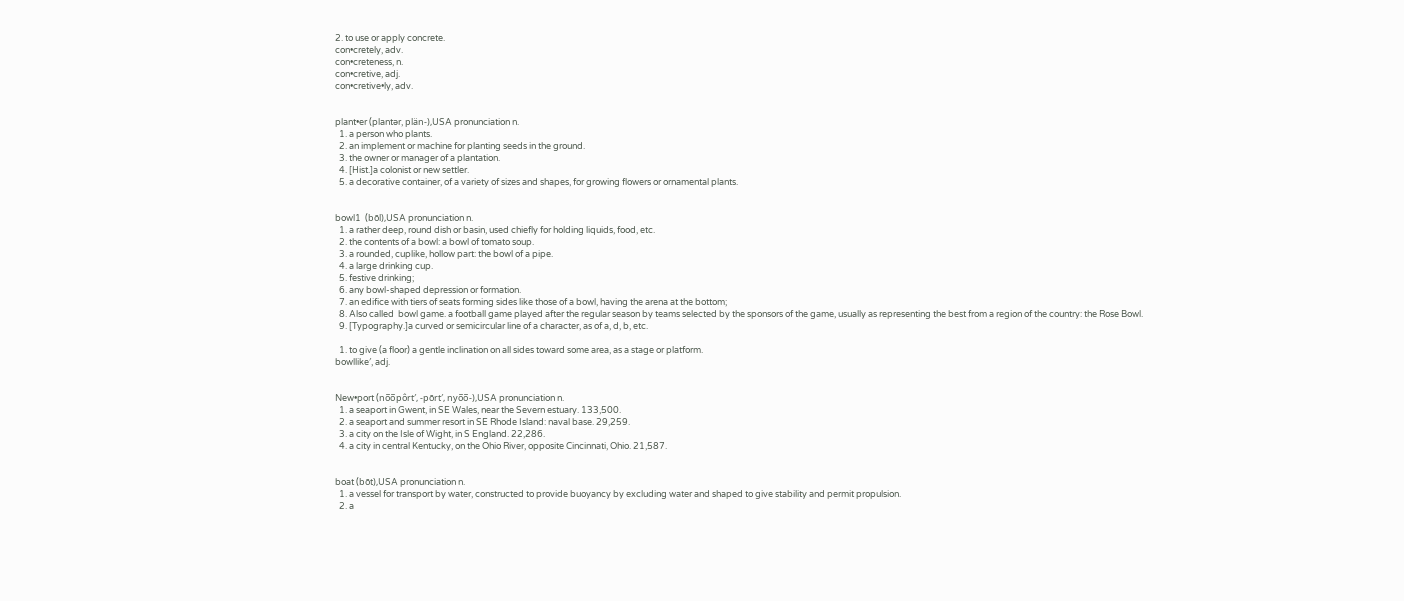2. to use or apply concrete.
con•cretely, adv.
con•creteness, n.
con•cretive, adj.
con•cretive•ly, adv.


plant•er (plantər, plän-),USA pronunciation n.
  1. a person who plants.
  2. an implement or machine for planting seeds in the ground.
  3. the owner or manager of a plantation.
  4. [Hist.]a colonist or new settler.
  5. a decorative container, of a variety of sizes and shapes, for growing flowers or ornamental plants.


bowl1  (bōl),USA pronunciation n.
  1. a rather deep, round dish or basin, used chiefly for holding liquids, food, etc.
  2. the contents of a bowl: a bowl of tomato soup.
  3. a rounded, cuplike, hollow part: the bowl of a pipe.
  4. a large drinking cup.
  5. festive drinking;
  6. any bowl-shaped depression or formation.
  7. an edifice with tiers of seats forming sides like those of a bowl, having the arena at the bottom;
  8. Also called  bowl game. a football game played after the regular season by teams selected by the sponsors of the game, usually as representing the best from a region of the country: the Rose Bowl.
  9. [Typography.]a curved or semicircular line of a character, as of a, d, b, etc.

  1. to give (a floor) a gentle inclination on all sides toward some area, as a stage or platform.
bowllike′, adj.


New•port (no̅o̅pôrt′, -pōrt′, nyo̅o̅-),USA pronunciation n.
  1. a seaport in Gwent, in SE Wales, near the Severn estuary. 133,500.
  2. a seaport and summer resort in SE Rhode Island: naval base. 29,259.
  3. a city on the Isle of Wight, in S England. 22,286.
  4. a city in central Kentucky, on the Ohio River, opposite Cincinnati, Ohio. 21,587.


boat (bōt),USA pronunciation n.
  1. a vessel for transport by water, constructed to provide buoyancy by excluding water and shaped to give stability and permit propulsion.
  2. a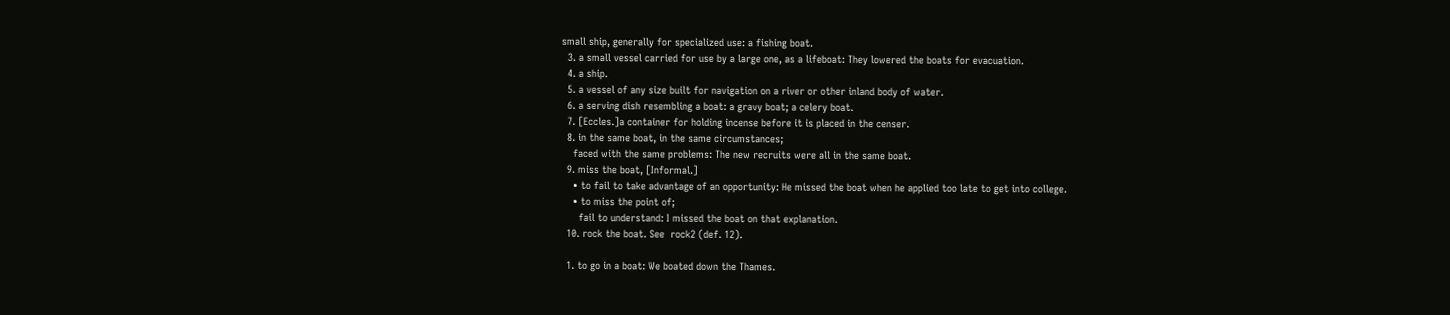small ship, generally for specialized use: a fishing boat.
  3. a small vessel carried for use by a large one, as a lifeboat: They lowered the boats for evacuation.
  4. a ship.
  5. a vessel of any size built for navigation on a river or other inland body of water.
  6. a serving dish resembling a boat: a gravy boat; a celery boat.
  7. [Eccles.]a container for holding incense before it is placed in the censer.
  8. in the same boat, in the same circumstances;
    faced with the same problems: The new recruits were all in the same boat.
  9. miss the boat, [Informal.]
    • to fail to take advantage of an opportunity: He missed the boat when he applied too late to get into college.
    • to miss the point of;
      fail to understand: I missed the boat on that explanation.
  10. rock the boat. See  rock2 (def. 12).

  1. to go in a boat: We boated down the Thames.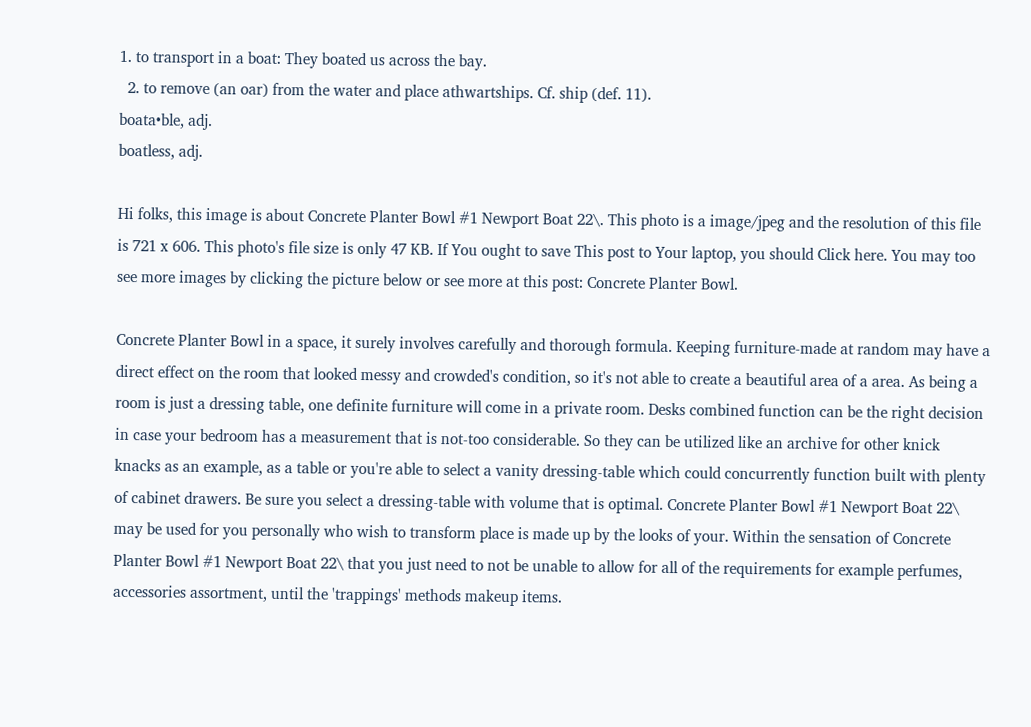1. to transport in a boat: They boated us across the bay.
  2. to remove (an oar) from the water and place athwartships. Cf. ship (def. 11).
boata•ble, adj.
boatless, adj.

Hi folks, this image is about Concrete Planter Bowl #1 Newport Boat 22\. This photo is a image/jpeg and the resolution of this file is 721 x 606. This photo's file size is only 47 KB. If You ought to save This post to Your laptop, you should Click here. You may too see more images by clicking the picture below or see more at this post: Concrete Planter Bowl.

Concrete Planter Bowl in a space, it surely involves carefully and thorough formula. Keeping furniture-made at random may have a direct effect on the room that looked messy and crowded's condition, so it's not able to create a beautiful area of a area. As being a room is just a dressing table, one definite furniture will come in a private room. Desks combined function can be the right decision in case your bedroom has a measurement that is not-too considerable. So they can be utilized like an archive for other knick knacks as an example, as a table or you're able to select a vanity dressing-table which could concurrently function built with plenty of cabinet drawers. Be sure you select a dressing-table with volume that is optimal. Concrete Planter Bowl #1 Newport Boat 22\ may be used for you personally who wish to transform place is made up by the looks of your. Within the sensation of Concrete Planter Bowl #1 Newport Boat 22\ that you just need to not be unable to allow for all of the requirements for example perfumes, accessories assortment, until the 'trappings' methods makeup items.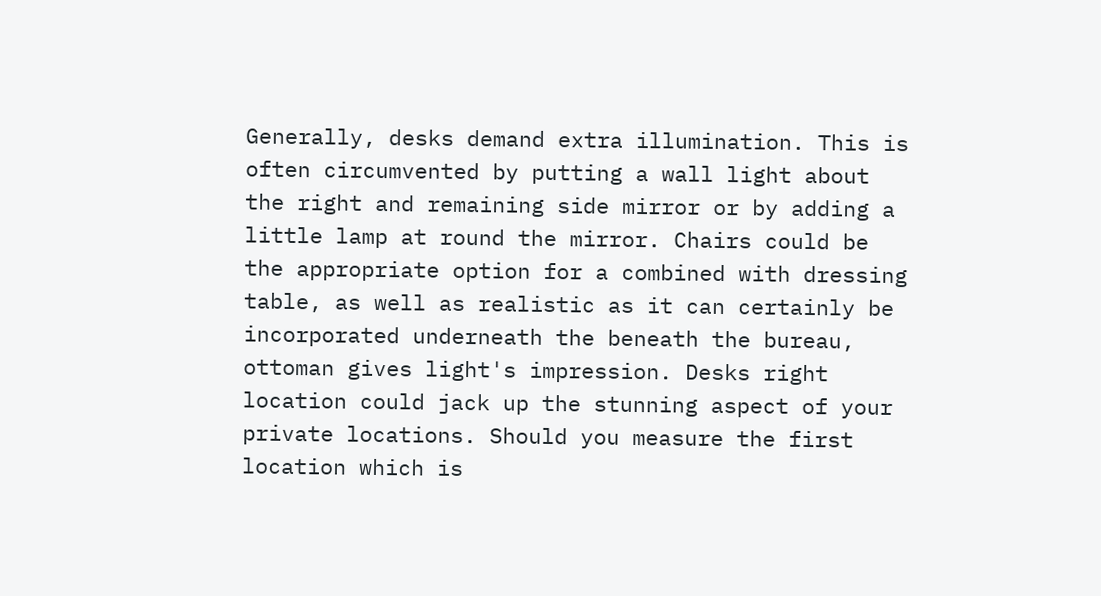Generally, desks demand extra illumination. This is often circumvented by putting a wall light about the right and remaining side mirror or by adding a little lamp at round the mirror. Chairs could be the appropriate option for a combined with dressing table, as well as realistic as it can certainly be incorporated underneath the beneath the bureau, ottoman gives light's impression. Desks right location could jack up the stunning aspect of your private locations. Should you measure the first location which is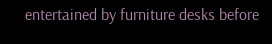entertained by furniture desks before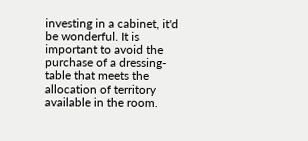investing in a cabinet, it'd be wonderful. It is important to avoid the purchase of a dressing-table that meets the allocation of territory available in the room.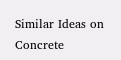Similar Ideas on Concrete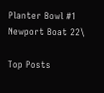Planter Bowl #1 Newport Boat 22\

Top Posts